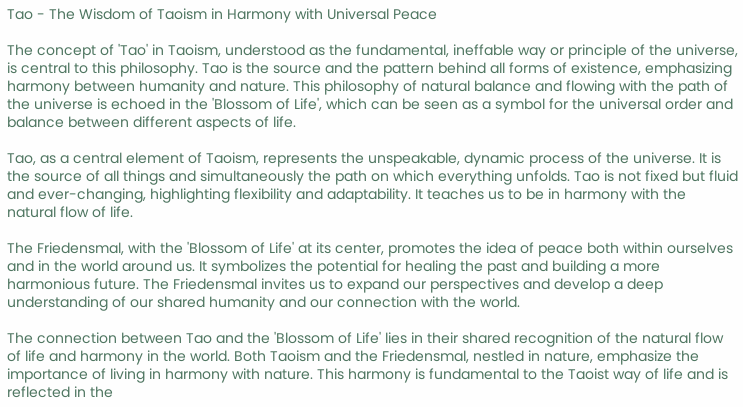Tao - The Wisdom of Taoism in Harmony with Universal Peace

The concept of 'Tao' in Taoism, understood as the fundamental, ineffable way or principle of the universe, is central to this philosophy. Tao is the source and the pattern behind all forms of existence, emphasizing harmony between humanity and nature. This philosophy of natural balance and flowing with the path of the universe is echoed in the 'Blossom of Life', which can be seen as a symbol for the universal order and balance between different aspects of life.

Tao, as a central element of Taoism, represents the unspeakable, dynamic process of the universe. It is the source of all things and simultaneously the path on which everything unfolds. Tao is not fixed but fluid and ever-changing, highlighting flexibility and adaptability. It teaches us to be in harmony with the natural flow of life.

The Friedensmal, with the 'Blossom of Life' at its center, promotes the idea of peace both within ourselves and in the world around us. It symbolizes the potential for healing the past and building a more harmonious future. The Friedensmal invites us to expand our perspectives and develop a deep understanding of our shared humanity and our connection with the world.

The connection between Tao and the 'Blossom of Life' lies in their shared recognition of the natural flow of life and harmony in the world. Both Taoism and the Friedensmal, nestled in nature, emphasize the importance of living in harmony with nature. This harmony is fundamental to the Taoist way of life and is reflected in the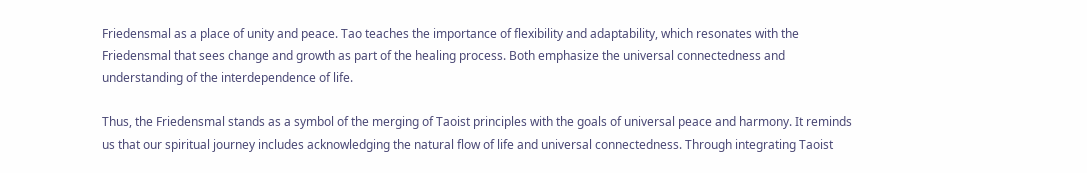Friedensmal as a place of unity and peace. Tao teaches the importance of flexibility and adaptability, which resonates with the Friedensmal that sees change and growth as part of the healing process. Both emphasize the universal connectedness and understanding of the interdependence of life.

Thus, the Friedensmal stands as a symbol of the merging of Taoist principles with the goals of universal peace and harmony. It reminds us that our spiritual journey includes acknowledging the natural flow of life and universal connectedness. Through integrating Taoist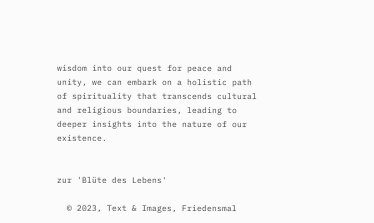wisdom into our quest for peace and unity, we can embark on a holistic path of spirituality that transcends cultural and religious boundaries, leading to deeper insights into the nature of our existence.


zur 'Blüte des Lebens'

  © 2023, Text & Images, Friedensmal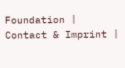Foundation | Contact & Imprint |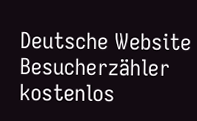Deutsche Website
Besucherzähler kostenlos